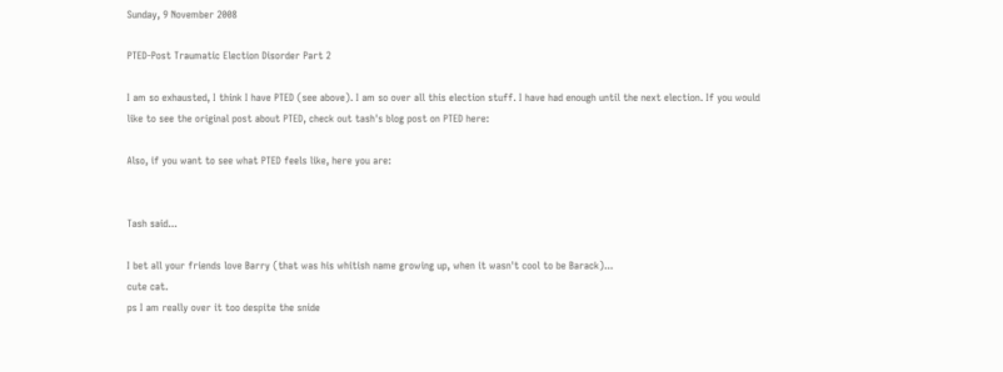Sunday, 9 November 2008

PTED-Post Traumatic Election Disorder Part 2

I am so exhausted, I think I have PTED (see above). I am so over all this election stuff. I have had enough until the next election. If you would like to see the original post about PTED, check out tash's blog post on PTED here:

Also, if you want to see what PTED feels like, here you are:


Tash said...

I bet all your friends love Barry (that was his whitish name growing up, when it wasn't cool to be Barack)...
cute cat.
ps I am really over it too despite the snide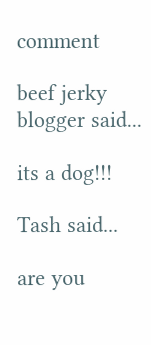comment

beef jerky blogger said...

its a dog!!!

Tash said...

are you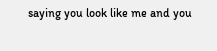saying you look like me and you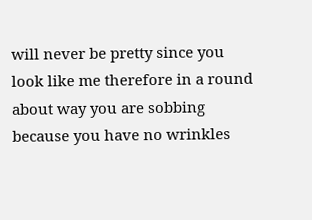will never be pretty since you look like me therefore in a round about way you are sobbing because you have no wrinkles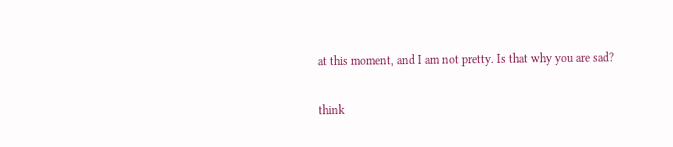at this moment, and I am not pretty. Is that why you are sad?

think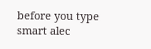before you type
smart alec